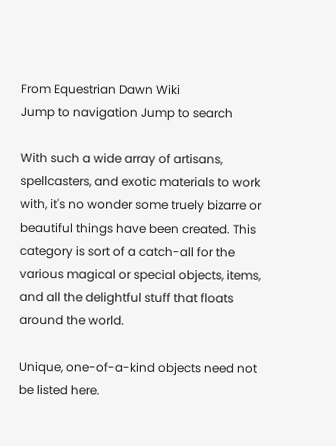From Equestrian Dawn Wiki
Jump to navigation Jump to search

With such a wide array of artisans, spellcasters, and exotic materials to work with, it's no wonder some truely bizarre or beautiful things have been created. This category is sort of a catch-all for the various magical or special objects, items, and all the delightful stuff that floats around the world.

Unique, one-of-a-kind objects need not be listed here.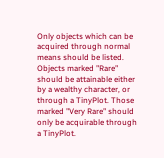Only objects which can be acquired through normal means should be listed. Objects marked "Rare" should be attainable either by a wealthy character, or through a TinyPlot. Those marked "Very Rare" should only be acquirable through a TinyPlot.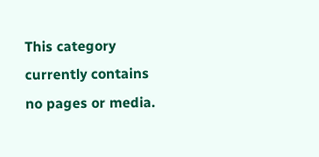This category currently contains no pages or media.